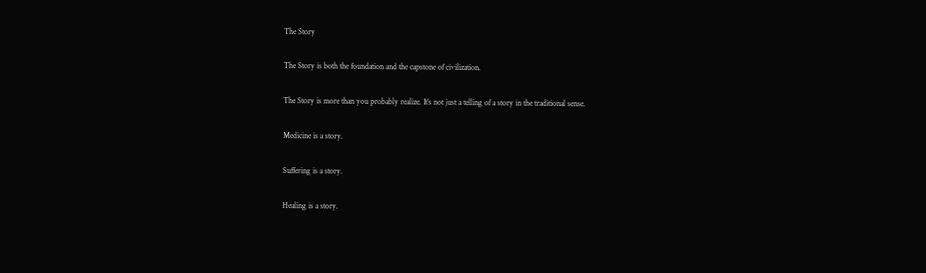The Story

The Story is both the foundation and the capstone of civilization.

The Story is more than you probably realize. It’s not just a telling of a story in the traditional sense.

Medicine is a story.

Suffering is a story.

Healing is a story.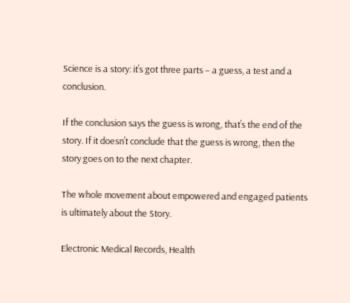Science is a story: it’s got three parts – a guess, a test and a conclusion.

If the conclusion says the guess is wrong, that’s the end of the story. If it doesn’t conclude that the guess is wrong, then the story goes on to the next chapter.

The whole movement about empowered and engaged patients is ultimately about the Story.

Electronic Medical Records, Health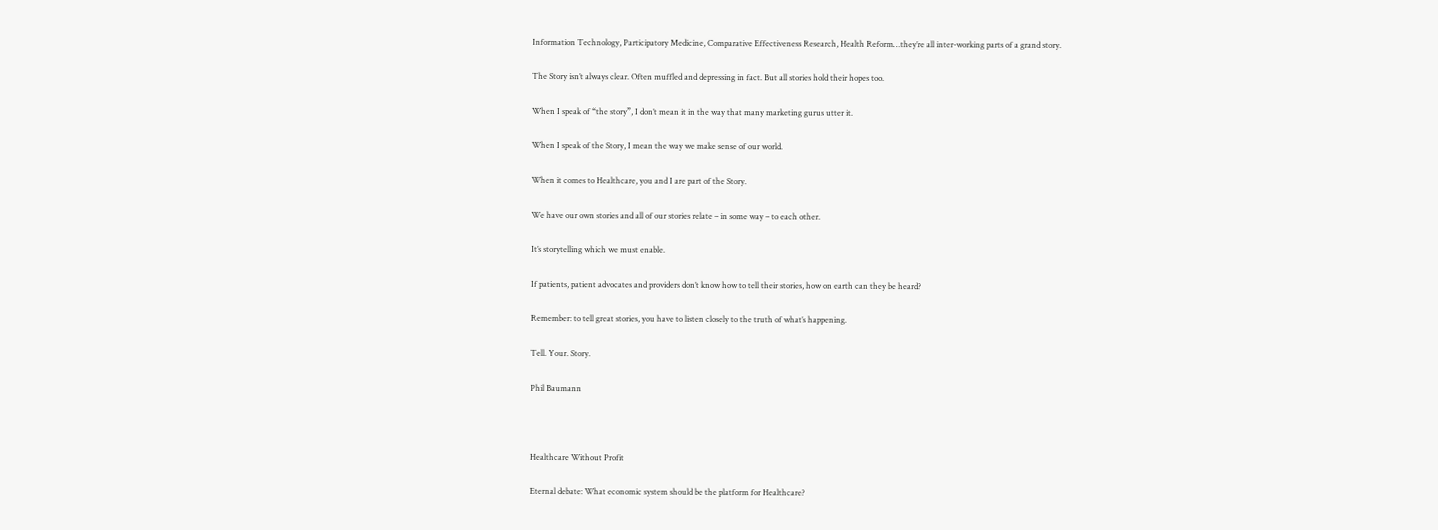Information Technology, Participatory Medicine, Comparative Effectiveness Research, Health Reform…they’re all inter-working parts of a grand story.

The Story isn’t always clear. Often muffled and depressing in fact. But all stories hold their hopes too.

When I speak of “the story”, I don’t mean it in the way that many marketing gurus utter it.

When I speak of the Story, I mean the way we make sense of our world.

When it comes to Healthcare, you and I are part of the Story.

We have our own stories and all of our stories relate – in some way – to each other.

It’s storytelling which we must enable.

If patients, patient advocates and providers don’t know how to tell their stories, how on earth can they be heard?

Remember: to tell great stories, you have to listen closely to the truth of what’s happening.

Tell. Your. Story.

Phil Baumann



Healthcare Without Profit

Eternal debate: What economic system should be the platform for Healthcare?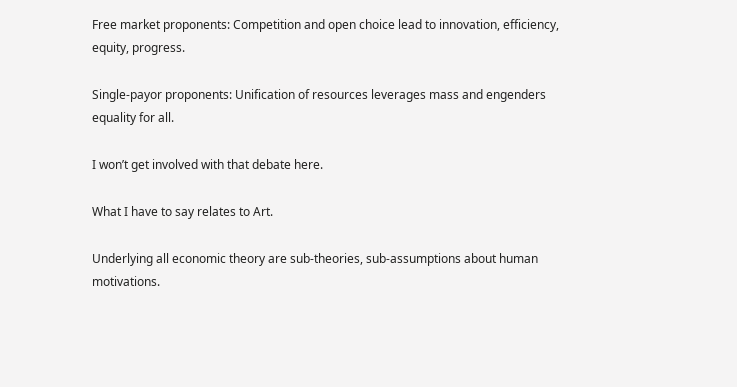Free market proponents: Competition and open choice lead to innovation, efficiency, equity, progress.

Single-payor proponents: Unification of resources leverages mass and engenders equality for all.

I won’t get involved with that debate here.

What I have to say relates to Art.

Underlying all economic theory are sub-theories, sub-assumptions about human motivations.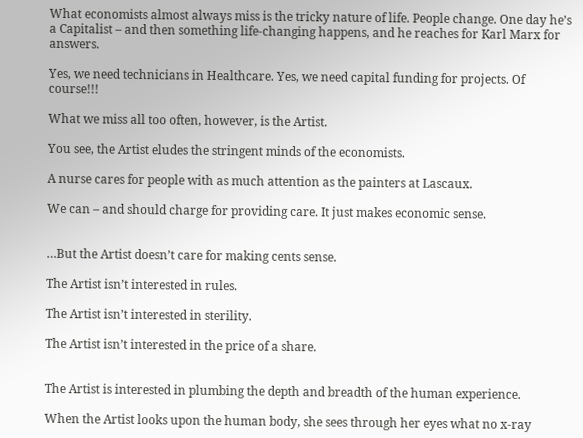What economists almost always miss is the tricky nature of life. People change. One day he’s a Capitalist – and then something life-changing happens, and he reaches for Karl Marx for answers.

Yes, we need technicians in Healthcare. Yes, we need capital funding for projects. Of course!!!

What we miss all too often, however, is the Artist.

You see, the Artist eludes the stringent minds of the economists.

A nurse cares for people with as much attention as the painters at Lascaux.

We can – and should charge for providing care. It just makes economic sense.


…But the Artist doesn’t care for making cents sense.

The Artist isn’t interested in rules.

The Artist isn’t interested in sterility.

The Artist isn’t interested in the price of a share.


The Artist is interested in plumbing the depth and breadth of the human experience.

When the Artist looks upon the human body, she sees through her eyes what no x-ray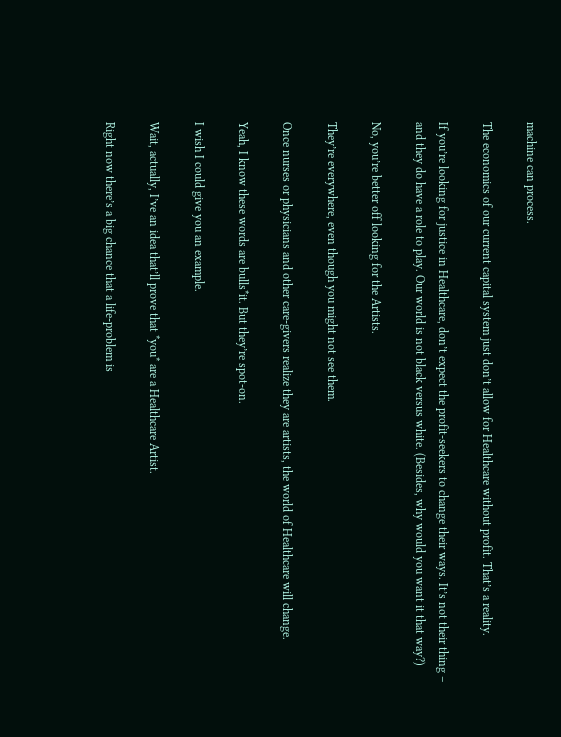machine can process.

The economics of our current capital system just don’t allow for Healthcare without profit. That’s a reality.

If you’re looking for justice in Healthcare, don’t expect the profit-seekers to change their ways. It’s not their thing – and they do have a role to play. Our world is not black versus white. (Besides, why would you want it that way?)

No, you’re better off looking for the Artists.

They’re everywhere, even though you might not see them.

Once nurses or physicians and other care-givers realize they are artists, the world of Healthcare will change.

Yeah, I know these words are bulls*it. But they’re spot-on.

I wish I could give you an example.

Wait, actually, I’ve an idea that’ll prove that *you* are a Healthcare Artist.

Right now there’s a big chance that a life-problem is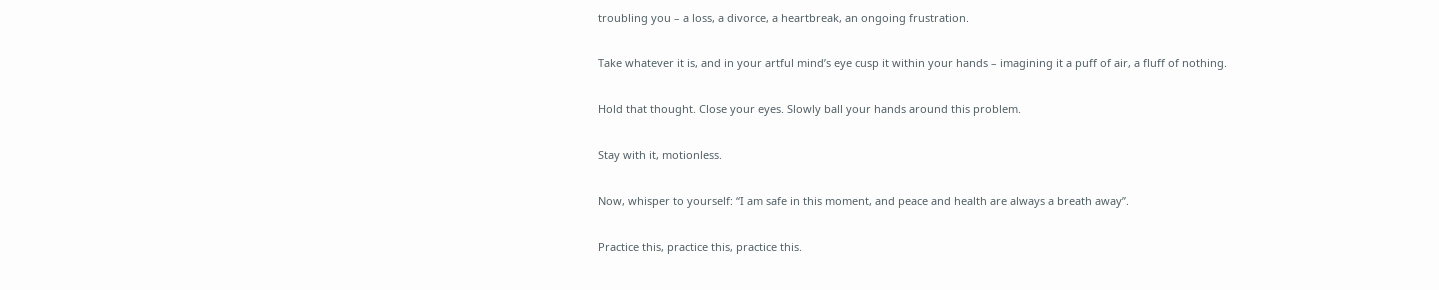troubling you – a loss, a divorce, a heartbreak, an ongoing frustration.

Take whatever it is, and in your artful mind’s eye cusp it within your hands – imagining it a puff of air, a fluff of nothing.

Hold that thought. Close your eyes. Slowly ball your hands around this problem.

Stay with it, motionless.

Now, whisper to yourself: “I am safe in this moment, and peace and health are always a breath away”.

Practice this, practice this, practice this.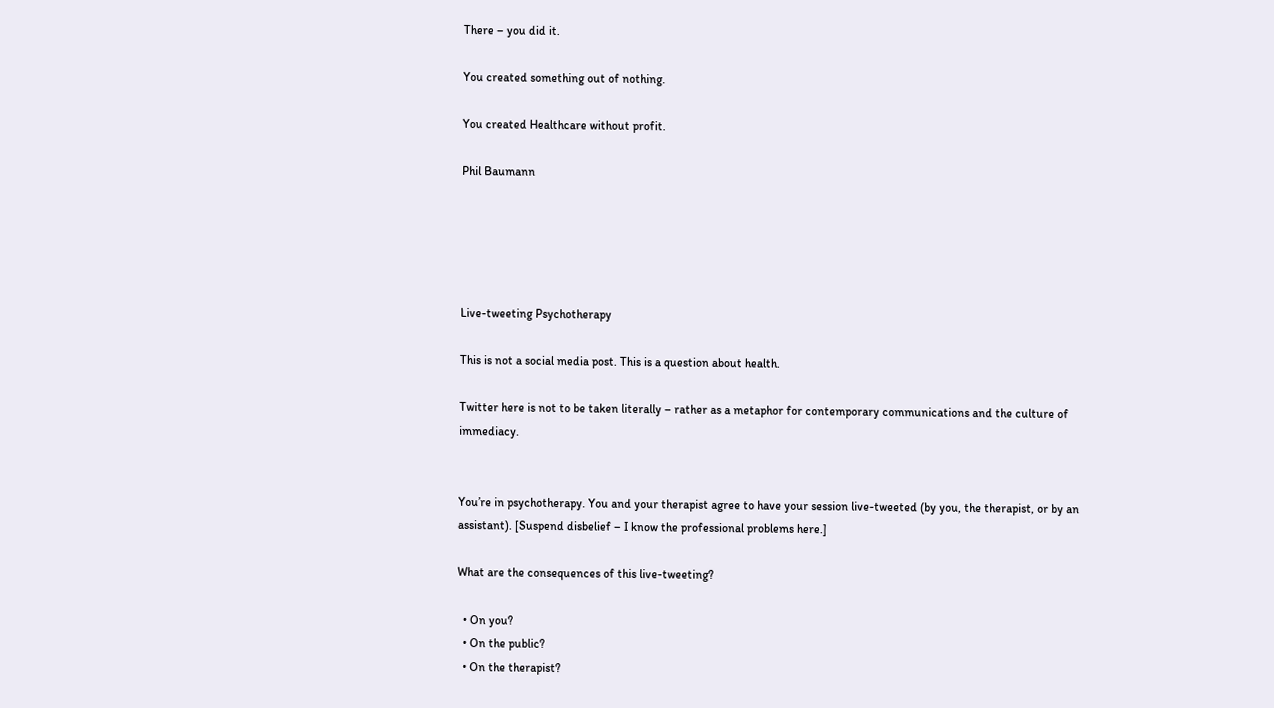There – you did it.

You created something out of nothing.

You created Healthcare without profit.

Phil Baumann





Live-tweeting Psychotherapy

This is not a social media post. This is a question about health.

Twitter here is not to be taken literally – rather as a metaphor for contemporary communications and the culture of immediacy.


You’re in psychotherapy. You and your therapist agree to have your session live-tweeted (by you, the therapist, or by an assistant). [Suspend disbelief – I know the professional problems here.]

What are the consequences of this live-tweeting?

  • On you?
  • On the public?
  • On the therapist?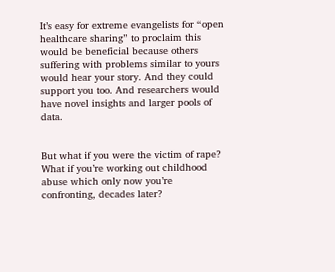It’s easy for extreme evangelists for “open healthcare sharing” to proclaim this would be beneficial because others suffering with problems similar to yours would hear your story. And they could support you too. And researchers would have novel insights and larger pools of data.


But what if you were the victim of rape? What if you’re working out childhood abuse which only now you’re confronting, decades later?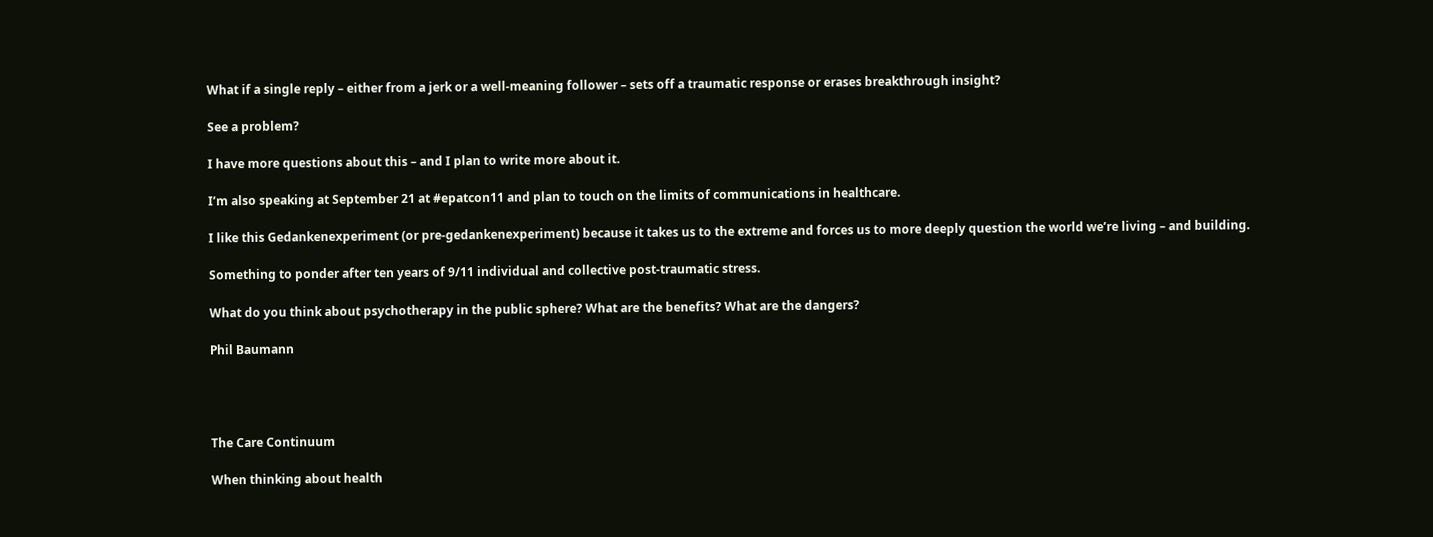What if a single reply – either from a jerk or a well-meaning follower – sets off a traumatic response or erases breakthrough insight?

See a problem?

I have more questions about this – and I plan to write more about it.

I’m also speaking at September 21 at #epatcon11 and plan to touch on the limits of communications in healthcare.

I like this Gedankenexperiment (or pre-gedankenexperiment) because it takes us to the extreme and forces us to more deeply question the world we’re living – and building.

Something to ponder after ten years of 9/11 individual and collective post-traumatic stress.

What do you think about psychotherapy in the public sphere? What are the benefits? What are the dangers?

Phil Baumann




The Care Continuum

When thinking about health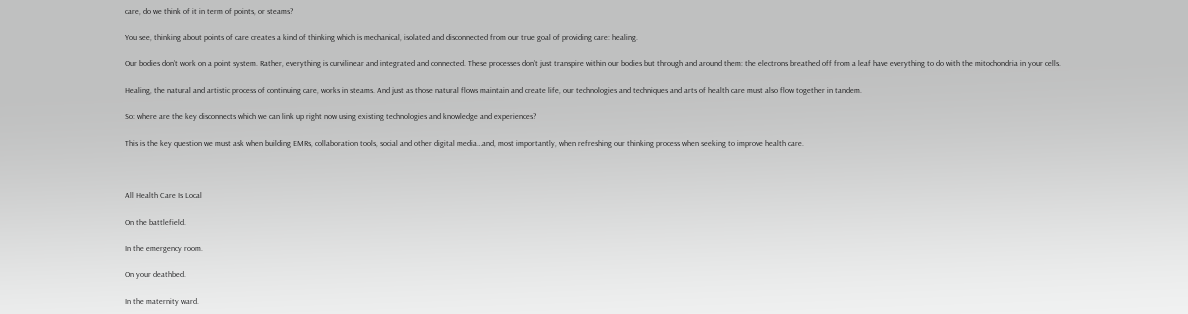care, do we think of it in term of points, or steams?

You see, thinking about points of care creates a kind of thinking which is mechanical, isolated and disconnected from our true goal of providing care: healing.

Our bodies don’t work on a point system. Rather, everything is curvilinear and integrated and connected. These processes don’t just transpire within our bodies but through and around them: the electrons breathed off from a leaf have everything to do with the mitochondria in your cells.

Healing, the natural and artistic process of continuing care, works in steams. And just as those natural flows maintain and create life, our technologies and techniques and arts of health care must also flow together in tandem.

So: where are the key disconnects which we can link up right now using existing technologies and knowledge and experiences?

This is the key question we must ask when building EMRs, collaboration tools, social and other digital media…and, most importantly, when refreshing our thinking process when seeking to improve health care.



All Health Care Is Local

On the battlefield.

In the emergency room.

On your deathbed.

In the maternity ward.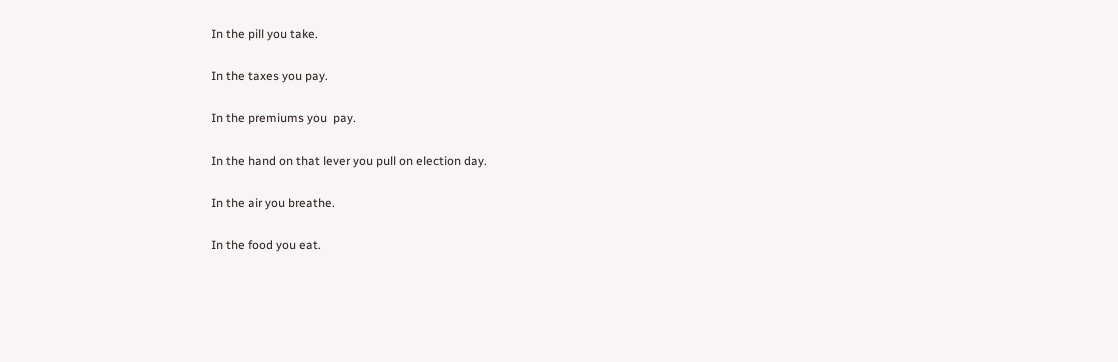In the pill you take.

In the taxes you pay.

In the premiums you  pay.

In the hand on that lever you pull on election day.

In the air you breathe.

In the food you eat.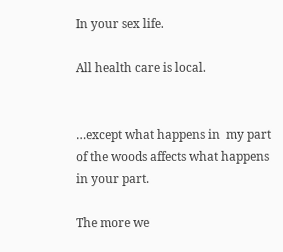In your sex life.

All health care is local.


…except what happens in  my part of the woods affects what happens in your part.

The more we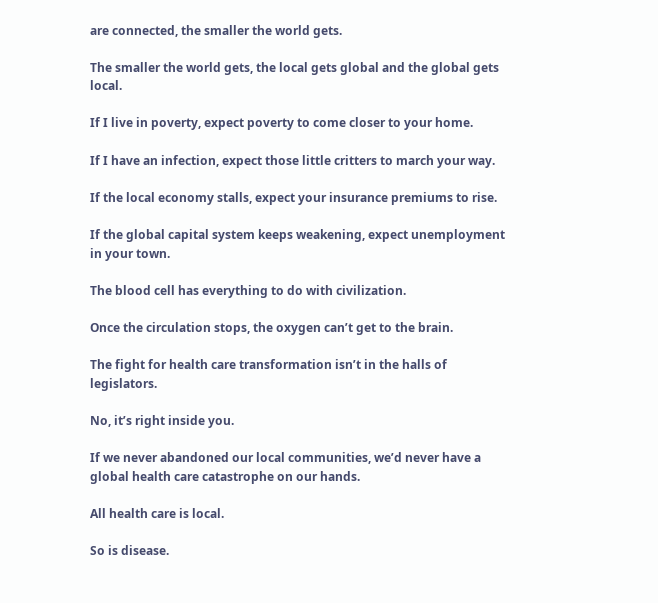are connected, the smaller the world gets.

The smaller the world gets, the local gets global and the global gets local.

If I live in poverty, expect poverty to come closer to your home.

If I have an infection, expect those little critters to march your way.

If the local economy stalls, expect your insurance premiums to rise.

If the global capital system keeps weakening, expect unemployment in your town.

The blood cell has everything to do with civilization.

Once the circulation stops, the oxygen can’t get to the brain.

The fight for health care transformation isn’t in the halls of legislators.

No, it’s right inside you.

If we never abandoned our local communities, we’d never have a global health care catastrophe on our hands.

All health care is local.

So is disease.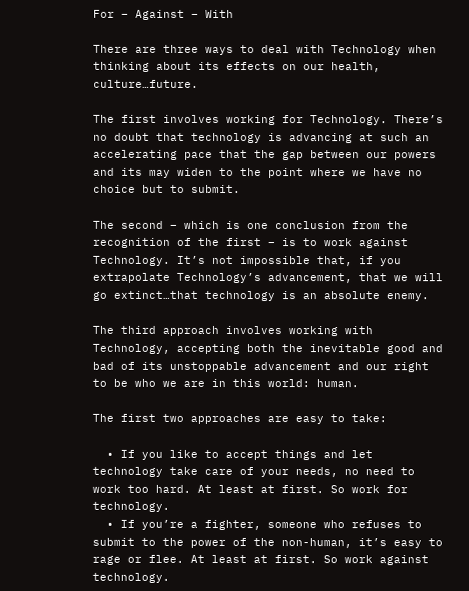For – Against – With

There are three ways to deal with Technology when thinking about its effects on our health, culture…future.

The first involves working for Technology. There’s no doubt that technology is advancing at such an accelerating pace that the gap between our powers and its may widen to the point where we have no choice but to submit.

The second – which is one conclusion from the recognition of the first – is to work against Technology. It’s not impossible that, if you extrapolate Technology’s advancement, that we will go extinct…that technology is an absolute enemy.

The third approach involves working with Technology, accepting both the inevitable good and bad of its unstoppable advancement and our right to be who we are in this world: human.

The first two approaches are easy to take:

  • If you like to accept things and let technology take care of your needs, no need to work too hard. At least at first. So work for technology.
  • If you’re a fighter, someone who refuses to submit to the power of the non-human, it’s easy to rage or flee. At least at first. So work against technology.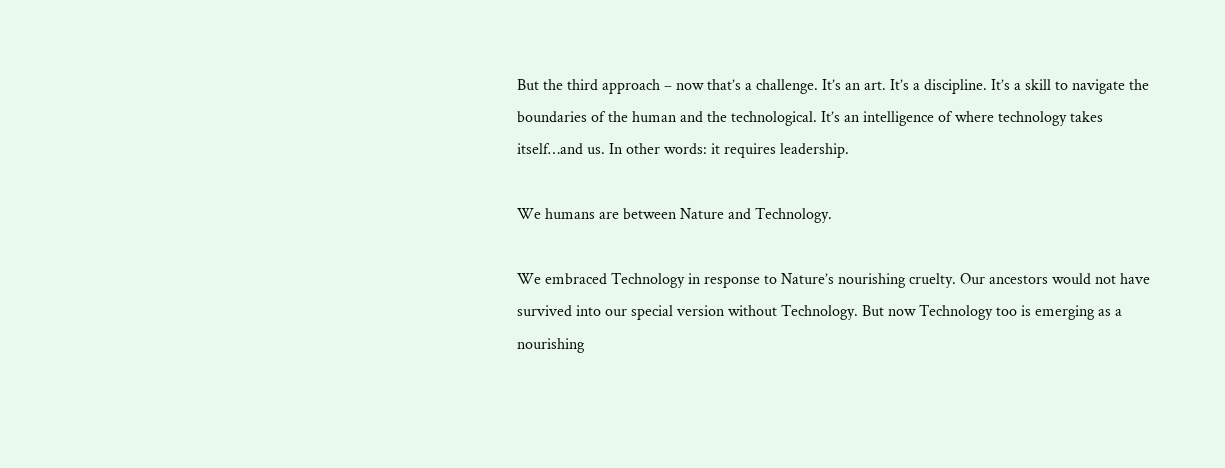But the third approach – now that’s a challenge. It’s an art. It’s a discipline. It’s a skill to navigate the boundaries of the human and the technological. It’s an intelligence of where technology takes itself…and us. In other words: it requires leadership.

We humans are between Nature and Technology.

We embraced Technology in response to Nature’s nourishing cruelty. Our ancestors would not have survived into our special version without Technology. But now Technology too is emerging as a nourishing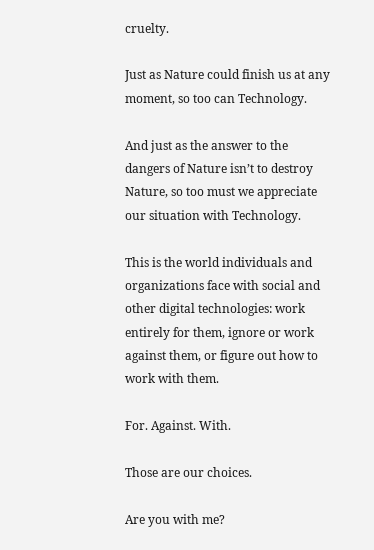cruelty.

Just as Nature could finish us at any moment, so too can Technology.

And just as the answer to the dangers of Nature isn’t to destroy Nature, so too must we appreciate our situation with Technology.

This is the world individuals and organizations face with social and other digital technologies: work entirely for them, ignore or work against them, or figure out how to work with them.

For. Against. With.

Those are our choices.

Are you with me?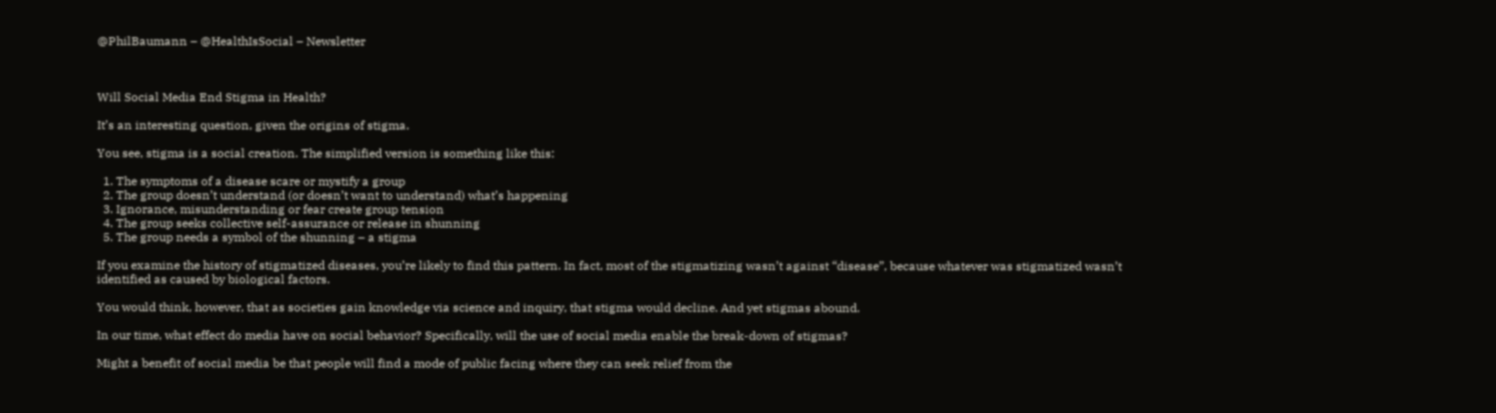@PhilBaumann – @HealthIsSocial – Newsletter



Will Social Media End Stigma in Health?

It’s an interesting question, given the origins of stigma.

You see, stigma is a social creation. The simplified version is something like this:

  1. The symptoms of a disease scare or mystify a group
  2. The group doesn’t understand (or doesn’t want to understand) what’s happening
  3. Ignorance, misunderstanding or fear create group tension
  4. The group seeks collective self-assurance or release in shunning
  5. The group needs a symbol of the shunning – a stigma

If you examine the history of stigmatized diseases, you’re likely to find this pattern. In fact, most of the stigmatizing wasn’t against “disease”, because whatever was stigmatized wasn’t identified as caused by biological factors.

You would think, however, that as societies gain knowledge via science and inquiry, that stigma would decline. And yet stigmas abound.

In our time, what effect do media have on social behavior? Specifically, will the use of social media enable the break-down of stigmas?

Might a benefit of social media be that people will find a mode of public facing where they can seek relief from the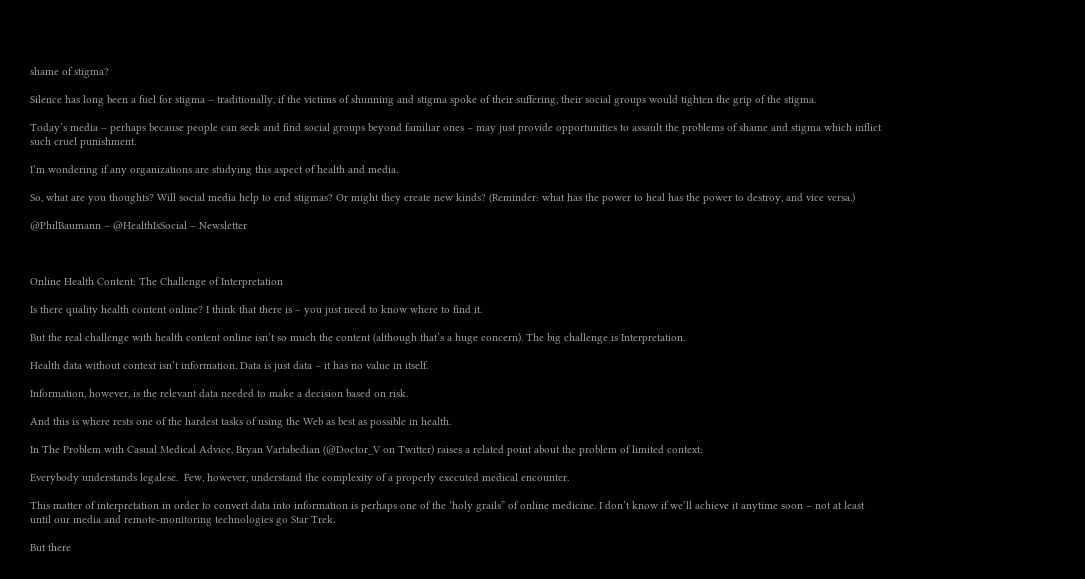shame of stigma?

Silence has long been a fuel for stigma – traditionally, if the victims of shunning and stigma spoke of their suffering, their social groups would tighten the grip of the stigma.

Today’s media – perhaps because people can seek and find social groups beyond familiar ones – may just provide opportunities to assault the problems of shame and stigma which inflict such cruel punishment.

I’m wondering if any organizations are studying this aspect of health and media.

So, what are you thoughts? Will social media help to end stigmas? Or might they create new kinds? (Reminder: what has the power to heal has the power to destroy, and vice versa.)

@PhilBaumann – @HealthIsSocial – Newsletter



Online Health Content: The Challenge of Interpretation

Is there quality health content online? I think that there is – you just need to know where to find it.

But the real challenge with health content online isn’t so much the content (although that’s a huge concern). The big challenge is Interpretation.

Health data without context isn’t information. Data is just data – it has no value in itself.

Information, however, is the relevant data needed to make a decision based on risk.

And this is where rests one of the hardest tasks of using the Web as best as possible in health.

In The Problem with Casual Medical Advice, Bryan Vartabedian (@Doctor_V on Twitter) raises a related point about the problem of limited context:

Everybody understands legalese.  Few, however, understand the complexity of a properly executed medical encounter.

This matter of interpretation in order to convert data into information is perhaps one of the ‘holy grails” of online medicine. I don’t know if we’ll achieve it anytime soon – not at least until our media and remote-monitoring technologies go Star Trek.

But there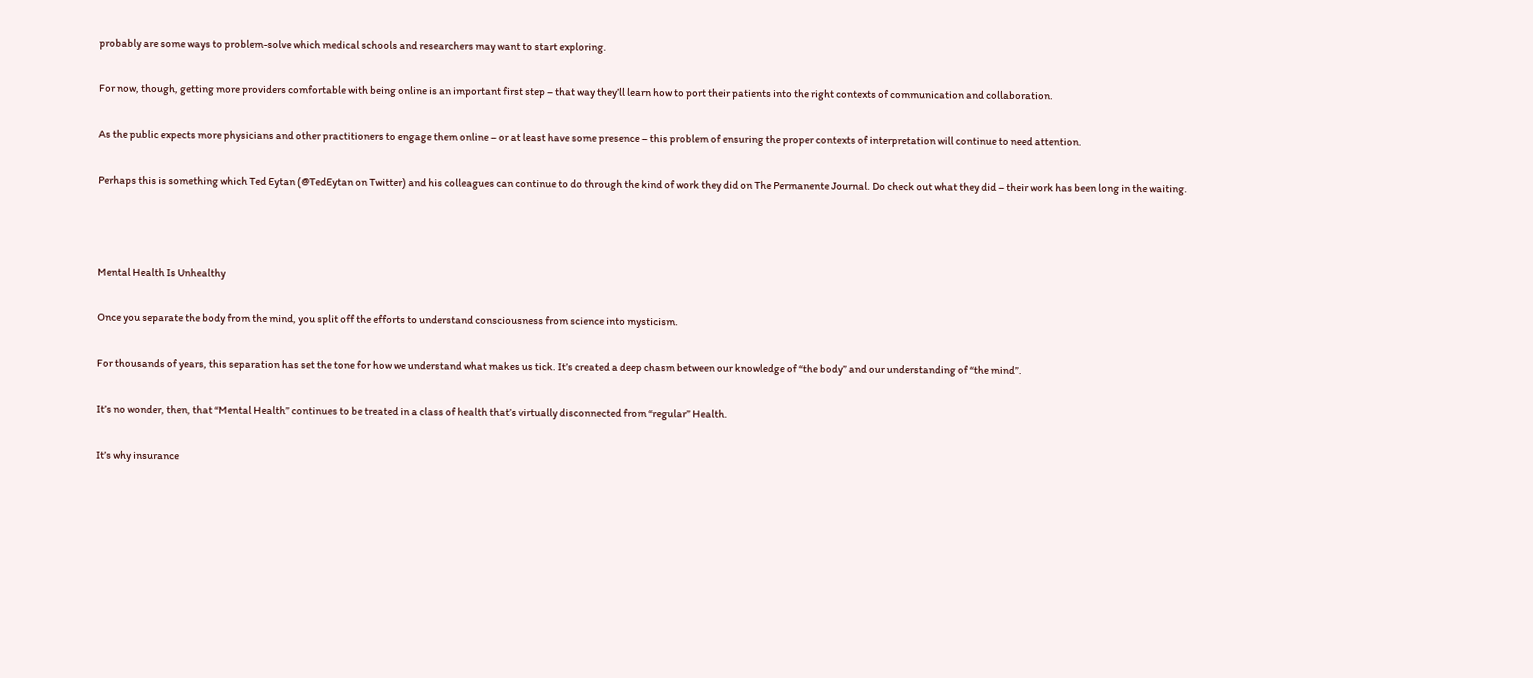probably are some ways to problem-solve which medical schools and researchers may want to start exploring.

For now, though, getting more providers comfortable with being online is an important first step – that way they’ll learn how to port their patients into the right contexts of communication and collaboration.

As the public expects more physicians and other practitioners to engage them online – or at least have some presence – this problem of ensuring the proper contexts of interpretation will continue to need attention.

Perhaps this is something which Ted Eytan (@TedEytan on Twitter) and his colleagues can continue to do through the kind of work they did on The Permanente Journal. Do check out what they did – their work has been long in the waiting.



Mental Health Is Unhealthy

Once you separate the body from the mind, you split off the efforts to understand consciousness from science into mysticism.

For thousands of years, this separation has set the tone for how we understand what makes us tick. It’s created a deep chasm between our knowledge of “the body” and our understanding of “the mind”.

It’s no wonder, then, that “Mental Health” continues to be treated in a class of health that’s virtually disconnected from “regular” Health.

It’s why insurance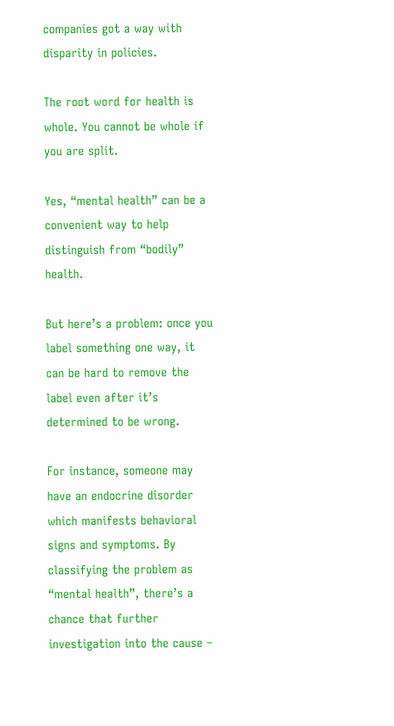companies got a way with disparity in policies.

The root word for health is whole. You cannot be whole if you are split.

Yes, “mental health” can be a convenient way to help distinguish from “bodily” health.

But here’s a problem: once you label something one way, it can be hard to remove the label even after it’s determined to be wrong.

For instance, someone may have an endocrine disorder which manifests behavioral signs and symptoms. By classifying the problem as “mental health”, there’s a chance that further investigation into the cause –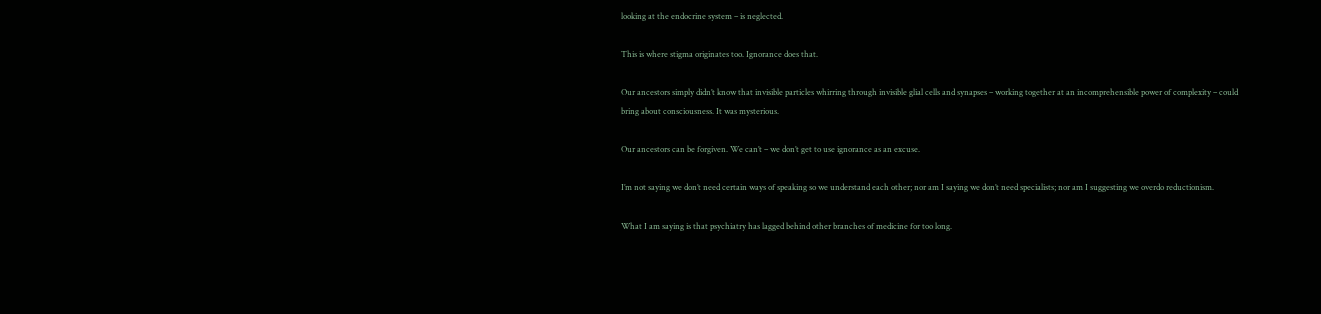looking at the endocrine system – is neglected.

This is where stigma originates too. Ignorance does that.

Our ancestors simply didn’t know that invisible particles whirring through invisible glial cells and synapses – working together at an incomprehensible power of complexity – could bring about consciousness. It was mysterious.

Our ancestors can be forgiven. We can’t – we don’t get to use ignorance as an excuse.

I’m not saying we don’t need certain ways of speaking so we understand each other; nor am I saying we don’t need specialists; nor am I suggesting we overdo reductionism.

What I am saying is that psychiatry has lagged behind other branches of medicine for too long.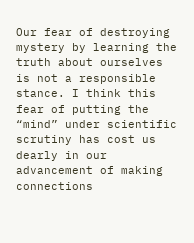Our fear of destroying mystery by learning the truth about ourselves is not a responsible stance. I think this fear of putting the “mind” under scientific scrutiny has cost us dearly in our advancement of making connections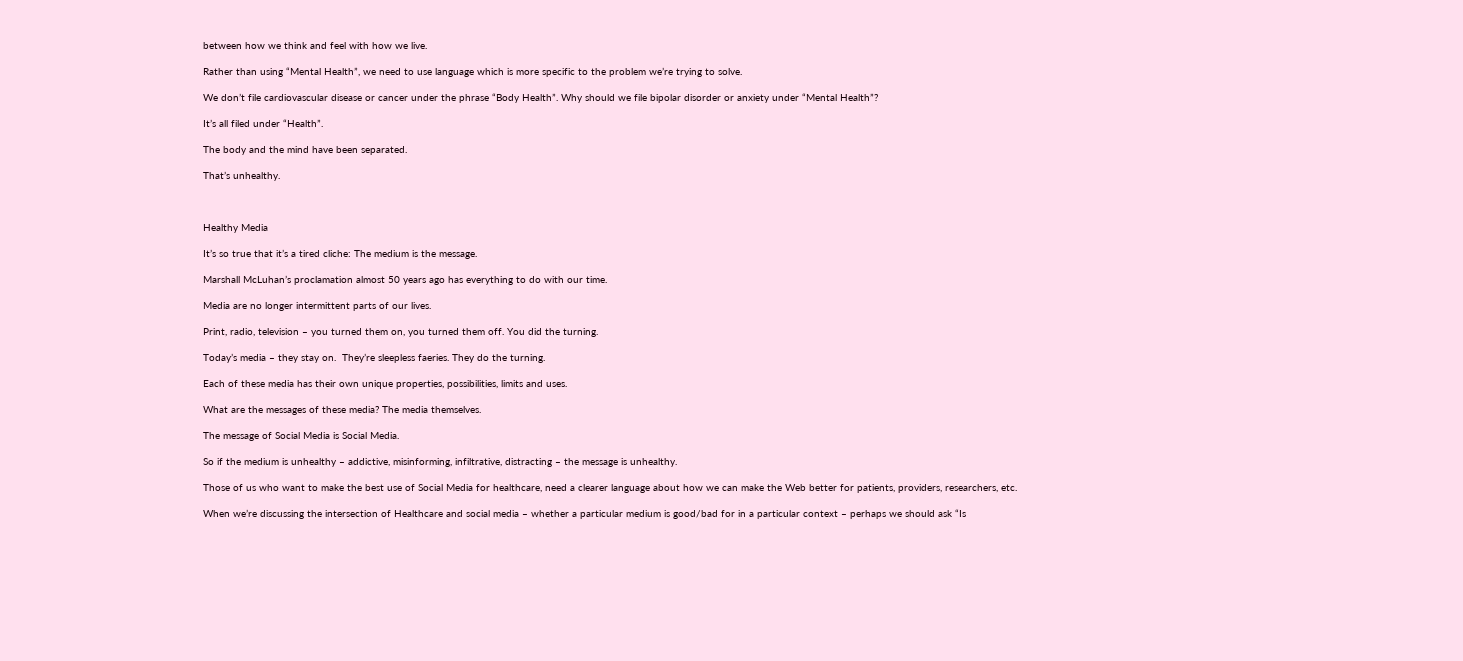between how we think and feel with how we live.

Rather than using “Mental Health”, we need to use language which is more specific to the problem we’re trying to solve.

We don’t file cardiovascular disease or cancer under the phrase “Body Health”. Why should we file bipolar disorder or anxiety under “Mental Health”?

It’s all filed under “Health”.

The body and the mind have been separated.

That’s unhealthy.



Healthy Media

It’s so true that it’s a tired cliche: The medium is the message.

Marshall McLuhan’s proclamation almost 50 years ago has everything to do with our time.

Media are no longer intermittent parts of our lives.

Print, radio, television – you turned them on, you turned them off. You did the turning.

Today’s media – they stay on.  They’re sleepless faeries. They do the turning.

Each of these media has their own unique properties, possibilities, limits and uses.

What are the messages of these media? The media themselves.

The message of Social Media is Social Media.

So if the medium is unhealthy – addictive, misinforming, infiltrative, distracting – the message is unhealthy.

Those of us who want to make the best use of Social Media for healthcare, need a clearer language about how we can make the Web better for patients, providers, researchers, etc.

When we’re discussing the intersection of Healthcare and social media – whether a particular medium is good/bad for in a particular context – perhaps we should ask “Is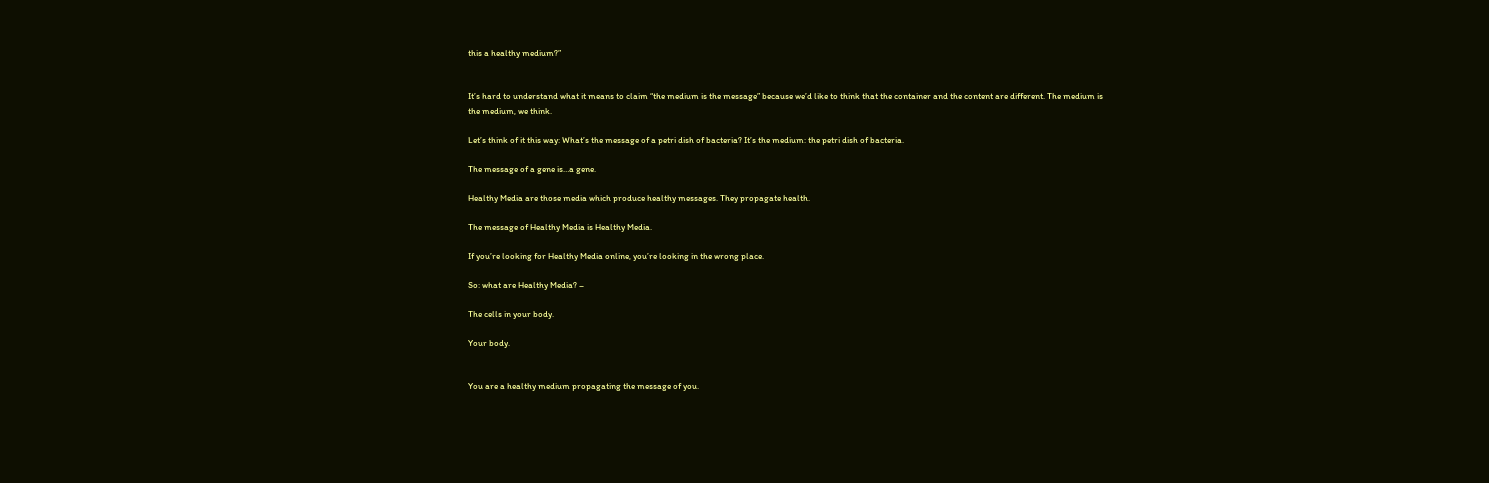this a healthy medium?”


It’s hard to understand what it means to claim “the medium is the message” because we’d like to think that the container and the content are different. The medium is the medium, we think.

Let’s think of it this way: What’s the message of a petri dish of bacteria? It’s the medium: the petri dish of bacteria.

The message of a gene is…a gene.

Healthy Media are those media which produce healthy messages. They propagate health.

The message of Healthy Media is Healthy Media.

If you’re looking for Healthy Media online, you’re looking in the wrong place.

So: what are Healthy Media? –

The cells in your body.

Your body.


You are a healthy medium propagating the message of you.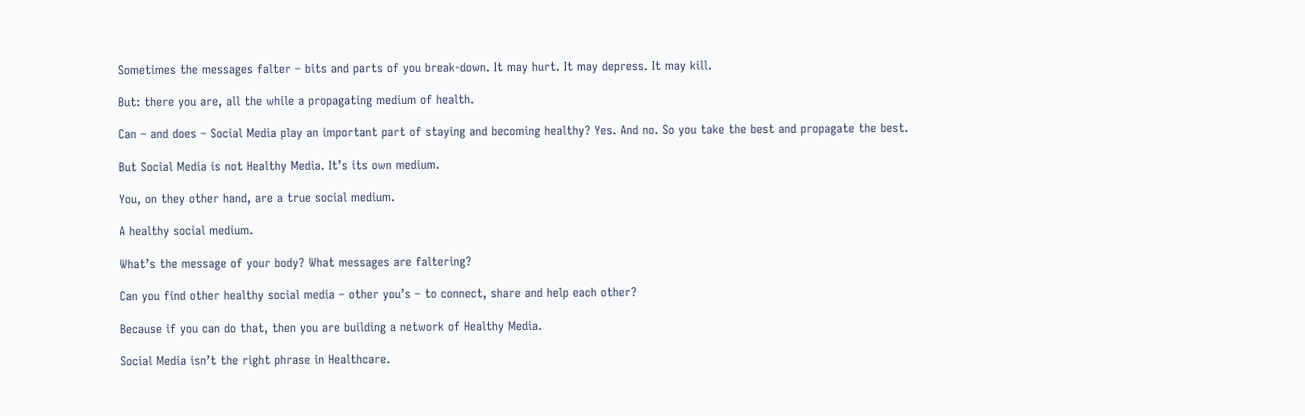Sometimes the messages falter – bits and parts of you break-down. It may hurt. It may depress. It may kill.

But: there you are, all the while a propagating medium of health.

Can – and does – Social Media play an important part of staying and becoming healthy? Yes. And no. So you take the best and propagate the best.

But Social Media is not Healthy Media. It’s its own medium.

You, on they other hand, are a true social medium.

A healthy social medium.

What’s the message of your body? What messages are faltering?

Can you find other healthy social media – other you’s – to connect, share and help each other?

Because if you can do that, then you are building a network of Healthy Media.

Social Media isn’t the right phrase in Healthcare.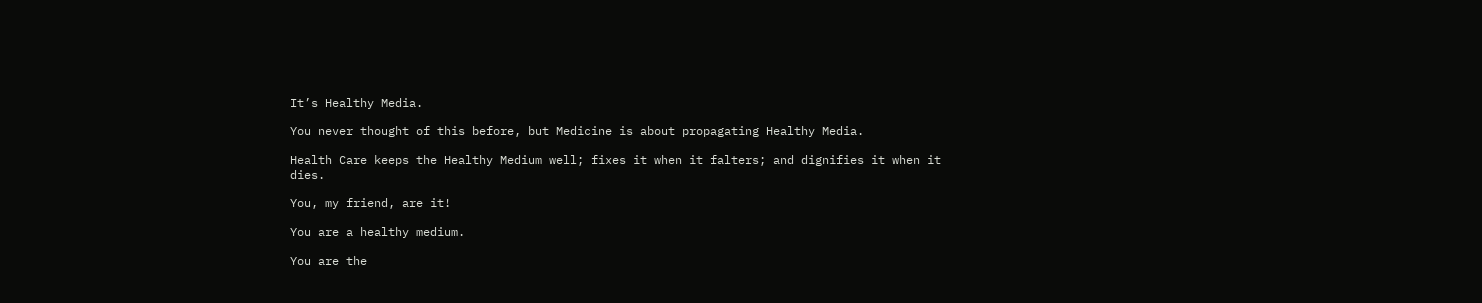It’s Healthy Media.

You never thought of this before, but Medicine is about propagating Healthy Media.

Health Care keeps the Healthy Medium well; fixes it when it falters; and dignifies it when it dies.

You, my friend, are it!

You are a healthy medium.

You are the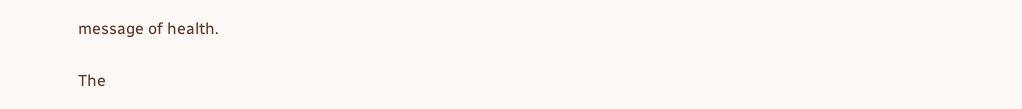message of health.

The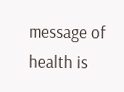message of health is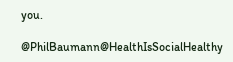you.

@PhilBaumann@HealthIsSocialHealthy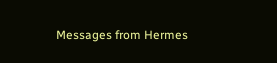Messages from Hermes